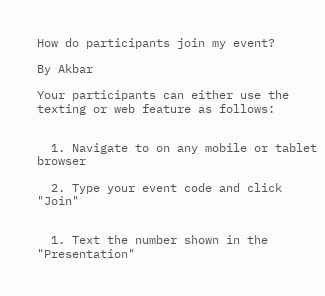How do participants join my event?

By Akbar

Your participants can either use the texting or web feature as follows:


  1. Navigate to on any mobile or tablet browser

  2. Type your event code and click "Join"


  1. Text the number shown in the "Presentation"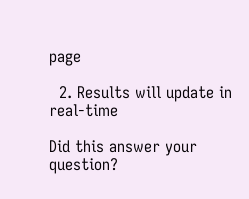page

  2. Results will update in real-time

Did this answer your question?